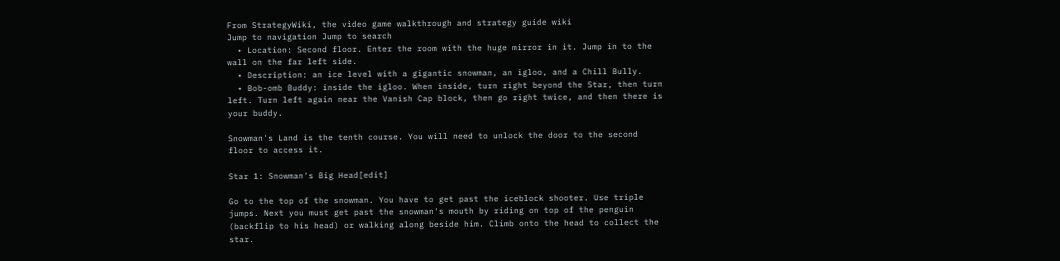From StrategyWiki, the video game walkthrough and strategy guide wiki
Jump to navigation Jump to search
  • Location: Second floor. Enter the room with the huge mirror in it. Jump in to the wall on the far left side.
  • Description: an ice level with a gigantic snowman, an igloo, and a Chill Bully.
  • Bob-omb Buddy: inside the igloo. When inside, turn right beyond the Star, then turn left. Turn left again near the Vanish Cap block, then go right twice, and then there is your buddy.

Snowman's Land is the tenth course. You will need to unlock the door to the second floor to access it.

Star 1: Snowman's Big Head[edit]

Go to the top of the snowman. You have to get past the iceblock shooter. Use triple jumps. Next you must get past the snowman's mouth by riding on top of the penguin (backflip to his head) or walking along beside him. Climb onto the head to collect the star.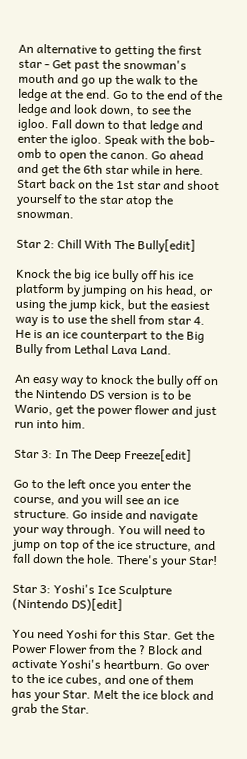An alternative to getting the first star - Get past the snowman's mouth and go up the walk to the ledge at the end. Go to the end of the ledge and look down, to see the igloo. Fall down to that ledge and enter the igloo. Speak with the bob-omb to open the canon. Go ahead and get the 6th star while in here. Start back on the 1st star and shoot yourself to the star atop the snowman.

Star 2: Chill With The Bully[edit]

Knock the big ice bully off his ice platform by jumping on his head, or using the jump kick, but the easiest way is to use the shell from star 4. He is an ice counterpart to the Big Bully from Lethal Lava Land.

An easy way to knock the bully off on the Nintendo DS version is to be Wario, get the power flower and just run into him.

Star 3: In The Deep Freeze[edit]

Go to the left once you enter the course, and you will see an ice structure. Go inside and navigate your way through. You will need to jump on top of the ice structure, and fall down the hole. There's your Star!

Star 3: Yoshi's Ice Sculpture (Nintendo DS)[edit]

You need Yoshi for this Star. Get the Power Flower from the ? Block and activate Yoshi's heartburn. Go over to the ice cubes, and one of them has your Star. Melt the ice block and grab the Star.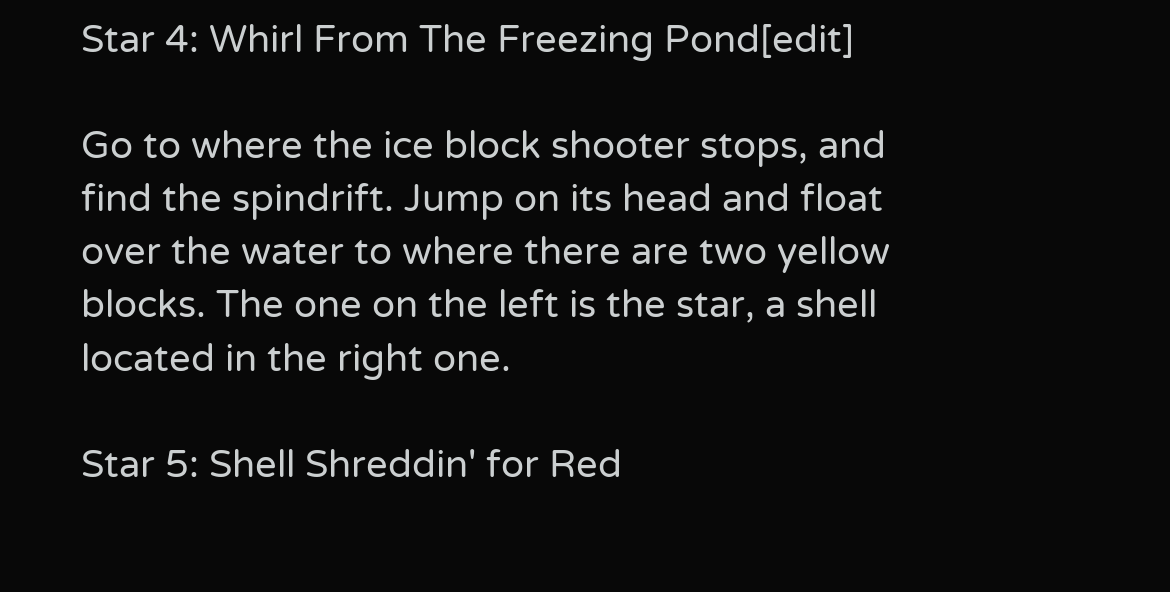Star 4: Whirl From The Freezing Pond[edit]

Go to where the ice block shooter stops, and find the spindrift. Jump on its head and float over the water to where there are two yellow blocks. The one on the left is the star, a shell located in the right one.

Star 5: Shell Shreddin' for Red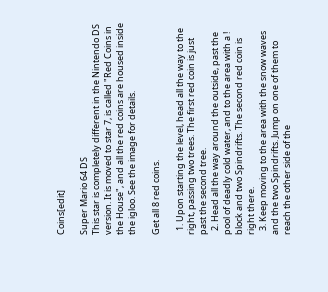Coins[edit]

Super Mario 64 DS
This star is completely different in the Nintendo DS version. It is moved to star 7, is called "Red Coins in the House", and all the red coins are housed inside the igloo. See the image for details.

Get all 8 red coins.

  1. Upon starting the level, head all the way to the right, passing two trees. The first red coin is just past the second tree.
  2. Head all the way around the outside, past the pool of deadly cold water, and to the area with a ! block and two Spindrifts. The second red coin is right there.
  3. Keep moving to the area with the snow waves and the two Spindrifts. Jump on one of them to reach the other side of the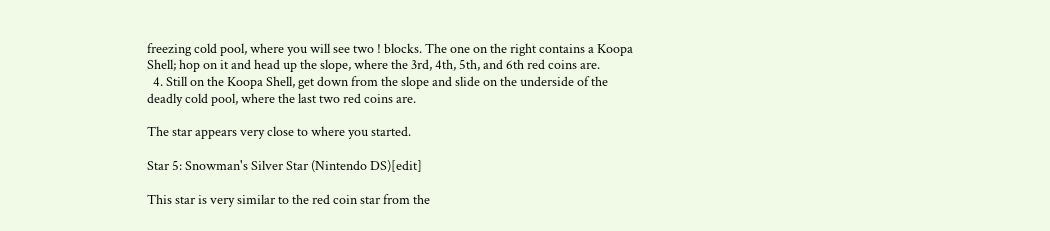freezing cold pool, where you will see two ! blocks. The one on the right contains a Koopa Shell; hop on it and head up the slope, where the 3rd, 4th, 5th, and 6th red coins are.
  4. Still on the Koopa Shell, get down from the slope and slide on the underside of the deadly cold pool, where the last two red coins are.

The star appears very close to where you started.

Star 5: Snowman's Silver Star (Nintendo DS)[edit]

This star is very similar to the red coin star from the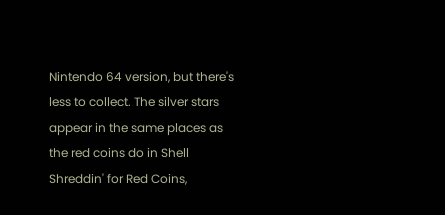Nintendo 64 version, but there's less to collect. The silver stars appear in the same places as the red coins do in Shell Shreddin' for Red Coins,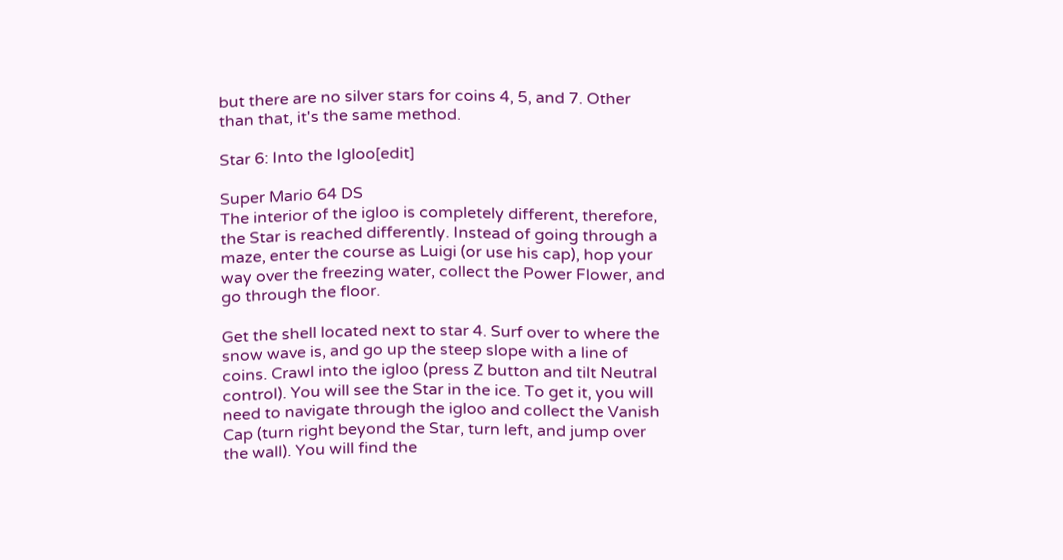but there are no silver stars for coins 4, 5, and 7. Other than that, it's the same method.

Star 6: Into the Igloo[edit]

Super Mario 64 DS
The interior of the igloo is completely different, therefore, the Star is reached differently. Instead of going through a maze, enter the course as Luigi (or use his cap), hop your way over the freezing water, collect the Power Flower, and go through the floor.

Get the shell located next to star 4. Surf over to where the snow wave is, and go up the steep slope with a line of coins. Crawl into the igloo (press Z button and tilt Neutral control). You will see the Star in the ice. To get it, you will need to navigate through the igloo and collect the Vanish Cap (turn right beyond the Star, turn left, and jump over the wall). You will find the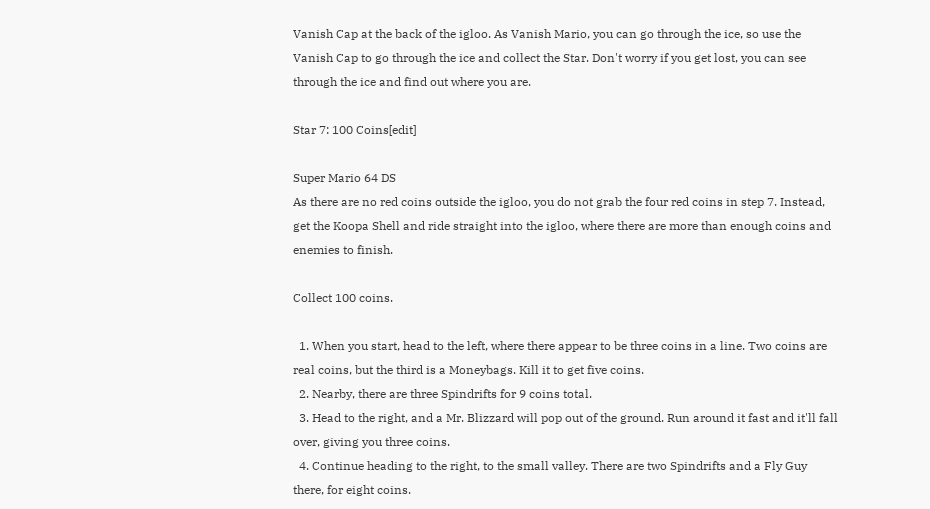Vanish Cap at the back of the igloo. As Vanish Mario, you can go through the ice, so use the Vanish Cap to go through the ice and collect the Star. Don't worry if you get lost, you can see through the ice and find out where you are.

Star 7: 100 Coins[edit]

Super Mario 64 DS
As there are no red coins outside the igloo, you do not grab the four red coins in step 7. Instead, get the Koopa Shell and ride straight into the igloo, where there are more than enough coins and enemies to finish.

Collect 100 coins.

  1. When you start, head to the left, where there appear to be three coins in a line. Two coins are real coins, but the third is a Moneybags. Kill it to get five coins.
  2. Nearby, there are three Spindrifts for 9 coins total.
  3. Head to the right, and a Mr. Blizzard will pop out of the ground. Run around it fast and it'll fall over, giving you three coins.
  4. Continue heading to the right, to the small valley. There are two Spindrifts and a Fly Guy there, for eight coins.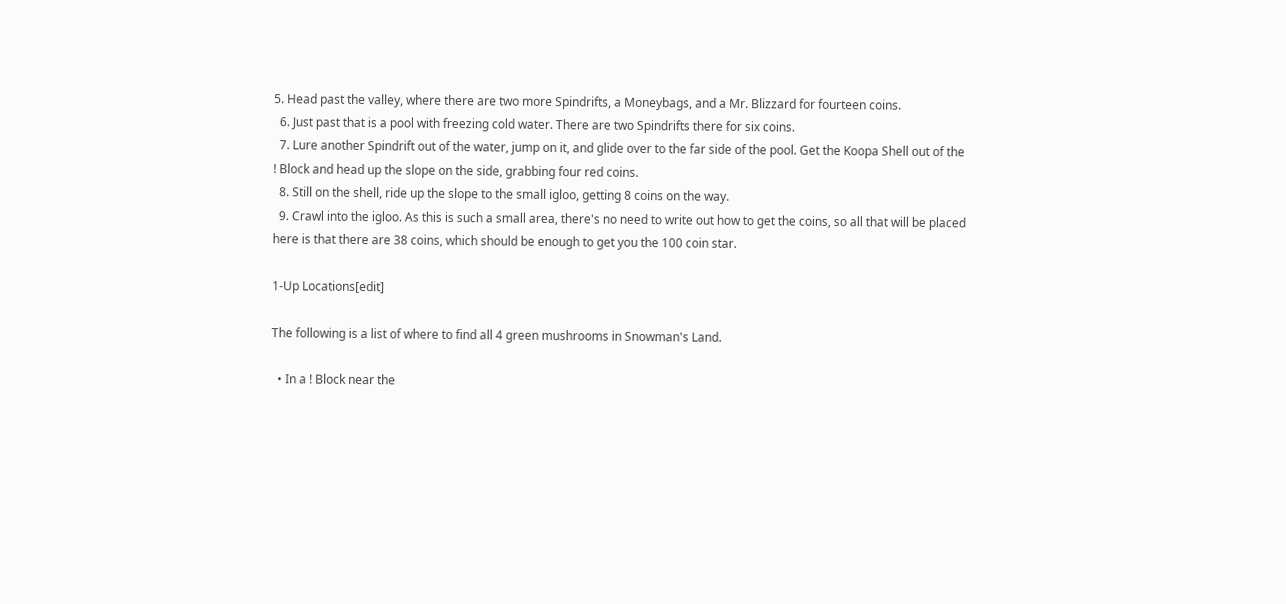5. Head past the valley, where there are two more Spindrifts, a Moneybags, and a Mr. Blizzard for fourteen coins.
  6. Just past that is a pool with freezing cold water. There are two Spindrifts there for six coins.
  7. Lure another Spindrift out of the water, jump on it, and glide over to the far side of the pool. Get the Koopa Shell out of the ! Block and head up the slope on the side, grabbing four red coins.
  8. Still on the shell, ride up the slope to the small igloo, getting 8 coins on the way.
  9. Crawl into the igloo. As this is such a small area, there's no need to write out how to get the coins, so all that will be placed here is that there are 38 coins, which should be enough to get you the 100 coin star.

1-Up Locations[edit]

The following is a list of where to find all 4 green mushrooms in Snowman's Land.

  • In a ! Block near the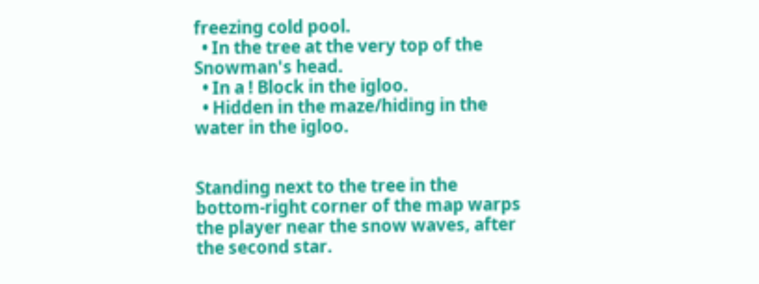freezing cold pool.
  • In the tree at the very top of the Snowman's head.
  • In a ! Block in the igloo.
  • Hidden in the maze/hiding in the water in the igloo.


Standing next to the tree in the bottom-right corner of the map warps the player near the snow waves, after the second star.